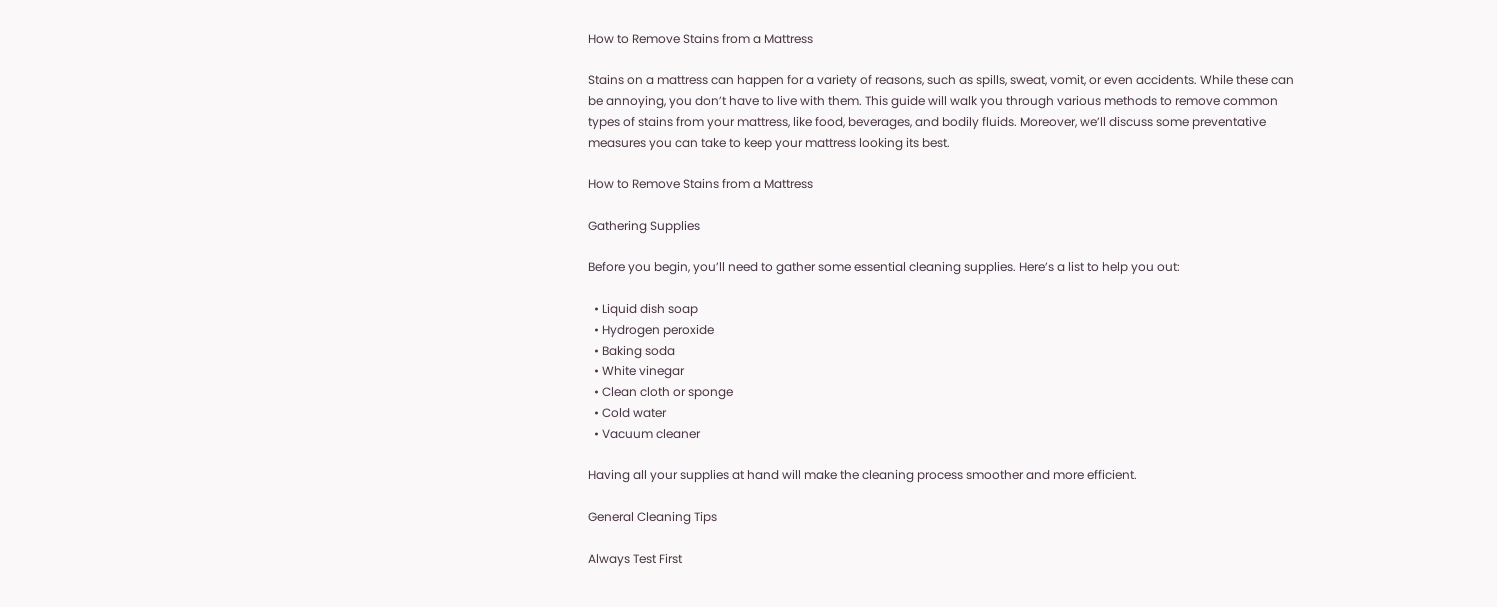How to Remove Stains from a Mattress

Stains on a mattress can happen for a variety of reasons, such as spills, sweat, vomit, or even accidents. While these can be annoying, you don’t have to live with them. This guide will walk you through various methods to remove common types of stains from your mattress, like food, beverages, and bodily fluids. Moreover, we’ll discuss some preventative measures you can take to keep your mattress looking its best.

How to Remove Stains from a Mattress

Gathering Supplies

Before you begin, you’ll need to gather some essential cleaning supplies. Here’s a list to help you out:

  • Liquid dish soap
  • Hydrogen peroxide
  • Baking soda
  • White vinegar
  • Clean cloth or sponge
  • Cold water
  • Vacuum cleaner

Having all your supplies at hand will make the cleaning process smoother and more efficient.

General Cleaning Tips

Always Test First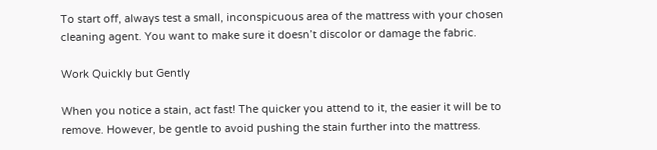To start off, always test a small, inconspicuous area of the mattress with your chosen cleaning agent. You want to make sure it doesn’t discolor or damage the fabric.

Work Quickly but Gently

When you notice a stain, act fast! The quicker you attend to it, the easier it will be to remove. However, be gentle to avoid pushing the stain further into the mattress.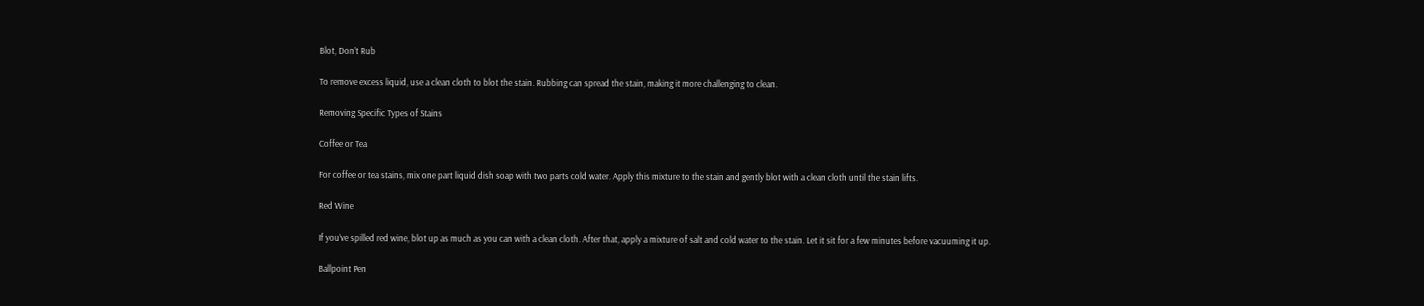Blot, Don’t Rub

To remove excess liquid, use a clean cloth to blot the stain. Rubbing can spread the stain, making it more challenging to clean.

Removing Specific Types of Stains

Coffee or Tea

For coffee or tea stains, mix one part liquid dish soap with two parts cold water. Apply this mixture to the stain and gently blot with a clean cloth until the stain lifts.

Red Wine

If you’ve spilled red wine, blot up as much as you can with a clean cloth. After that, apply a mixture of salt and cold water to the stain. Let it sit for a few minutes before vacuuming it up.

Ballpoint Pen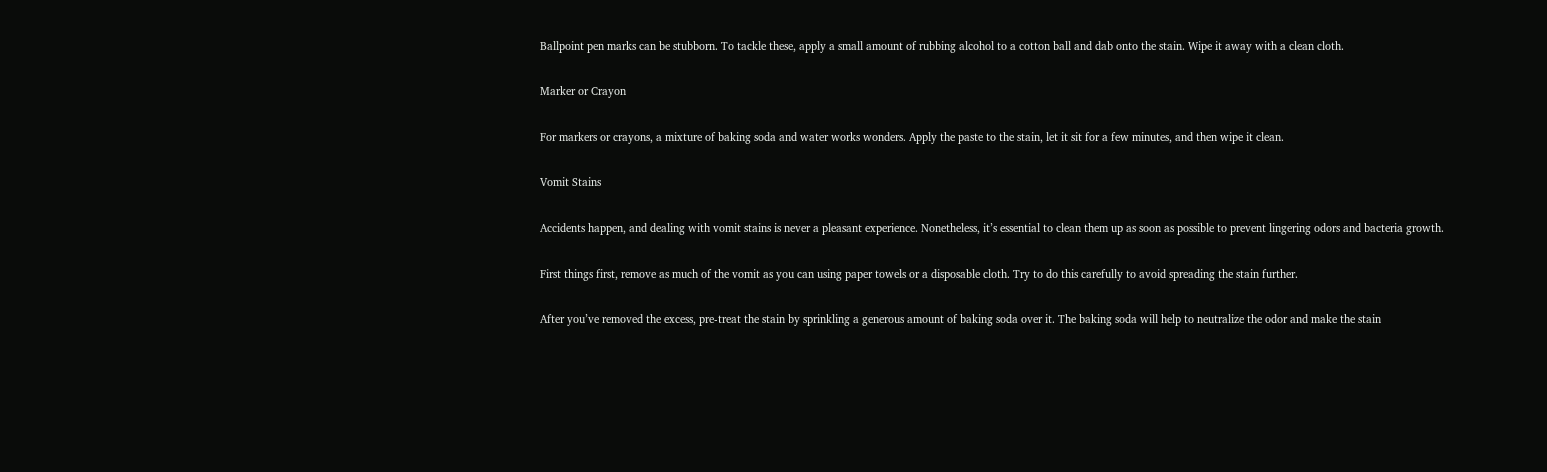Ballpoint pen marks can be stubborn. To tackle these, apply a small amount of rubbing alcohol to a cotton ball and dab onto the stain. Wipe it away with a clean cloth.

Marker or Crayon

For markers or crayons, a mixture of baking soda and water works wonders. Apply the paste to the stain, let it sit for a few minutes, and then wipe it clean.

Vomit Stains

Accidents happen, and dealing with vomit stains is never a pleasant experience. Nonetheless, it’s essential to clean them up as soon as possible to prevent lingering odors and bacteria growth.

First things first, remove as much of the vomit as you can using paper towels or a disposable cloth. Try to do this carefully to avoid spreading the stain further.

After you’ve removed the excess, pre-treat the stain by sprinkling a generous amount of baking soda over it. The baking soda will help to neutralize the odor and make the stain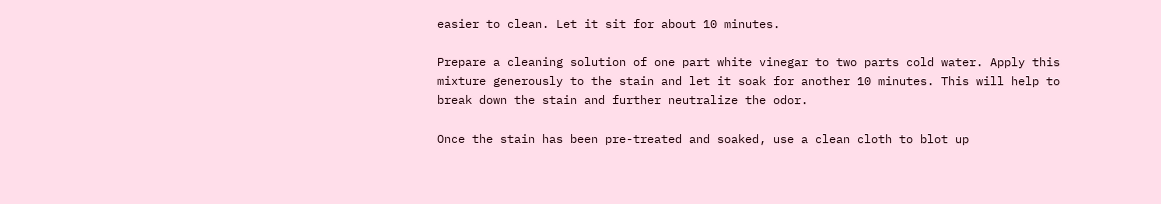easier to clean. Let it sit for about 10 minutes.

Prepare a cleaning solution of one part white vinegar to two parts cold water. Apply this mixture generously to the stain and let it soak for another 10 minutes. This will help to break down the stain and further neutralize the odor.

Once the stain has been pre-treated and soaked, use a clean cloth to blot up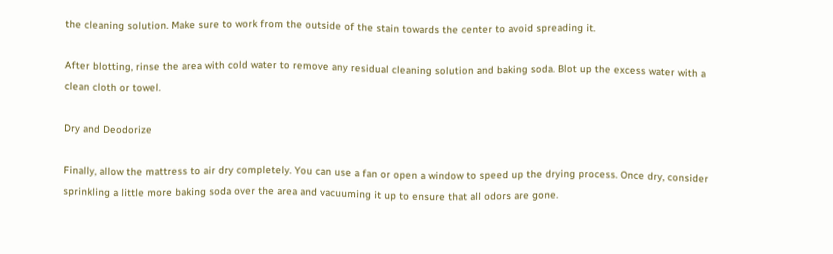the cleaning solution. Make sure to work from the outside of the stain towards the center to avoid spreading it.

After blotting, rinse the area with cold water to remove any residual cleaning solution and baking soda. Blot up the excess water with a clean cloth or towel.

Dry and Deodorize

Finally, allow the mattress to air dry completely. You can use a fan or open a window to speed up the drying process. Once dry, consider sprinkling a little more baking soda over the area and vacuuming it up to ensure that all odors are gone.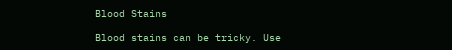Blood Stains

Blood stains can be tricky. Use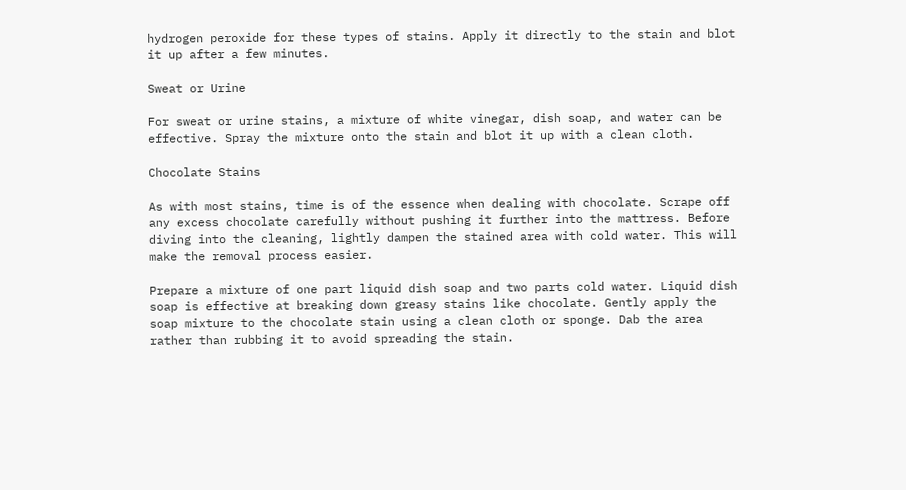hydrogen peroxide for these types of stains. Apply it directly to the stain and blot it up after a few minutes.

Sweat or Urine

For sweat or urine stains, a mixture of white vinegar, dish soap, and water can be effective. Spray the mixture onto the stain and blot it up with a clean cloth.

Chocolate Stains

As with most stains, time is of the essence when dealing with chocolate. Scrape off any excess chocolate carefully without pushing it further into the mattress. Before diving into the cleaning, lightly dampen the stained area with cold water. This will make the removal process easier.

Prepare a mixture of one part liquid dish soap and two parts cold water. Liquid dish soap is effective at breaking down greasy stains like chocolate. Gently apply the soap mixture to the chocolate stain using a clean cloth or sponge. Dab the area rather than rubbing it to avoid spreading the stain.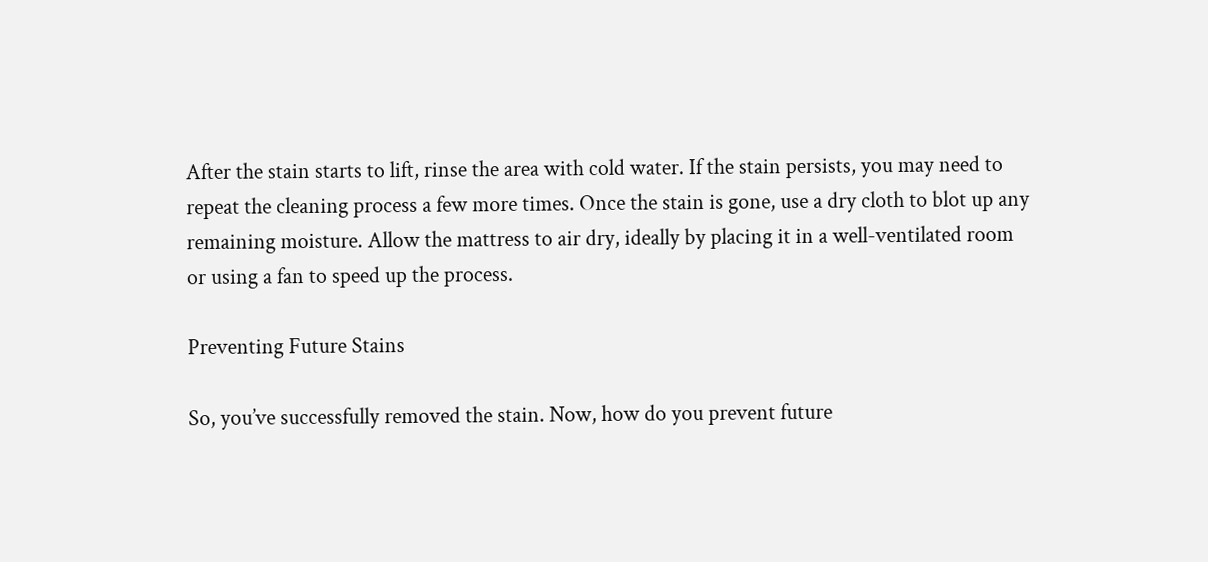After the stain starts to lift, rinse the area with cold water. If the stain persists, you may need to repeat the cleaning process a few more times. Once the stain is gone, use a dry cloth to blot up any remaining moisture. Allow the mattress to air dry, ideally by placing it in a well-ventilated room or using a fan to speed up the process.

Preventing Future Stains

So, you’ve successfully removed the stain. Now, how do you prevent future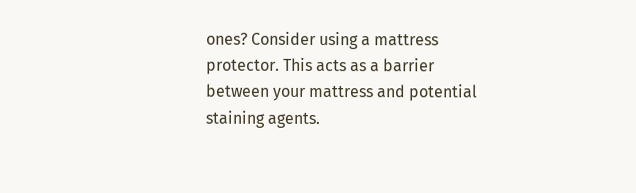ones? Consider using a mattress protector. This acts as a barrier between your mattress and potential staining agents.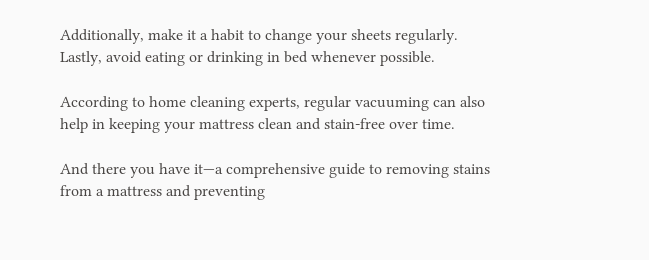Additionally, make it a habit to change your sheets regularly. Lastly, avoid eating or drinking in bed whenever possible.

According to home cleaning experts, regular vacuuming can also help in keeping your mattress clean and stain-free over time.

And there you have it—a comprehensive guide to removing stains from a mattress and preventing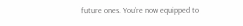future ones. You’re now equipped to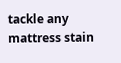tackle any mattress stain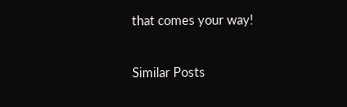that comes your way!

Similar Posts